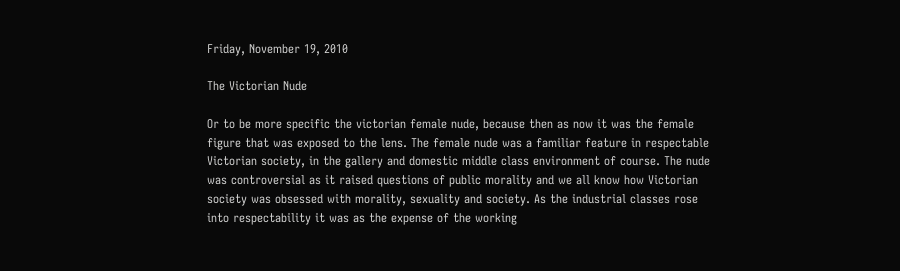Friday, November 19, 2010

The Victorian Nude

Or to be more specific the victorian female nude, because then as now it was the female figure that was exposed to the lens. The female nude was a familiar feature in respectable Victorian society, in the gallery and domestic middle class environment of course. The nude was controversial as it raised questions of public morality and we all know how Victorian society was obsessed with morality, sexuality and society. As the industrial classes rose into respectability it was as the expense of the working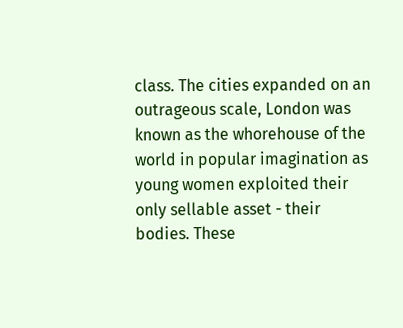class. The cities expanded on an outrageous scale, London was known as the whorehouse of the world in popular imagination as young women exploited their only sellable asset - their bodies. These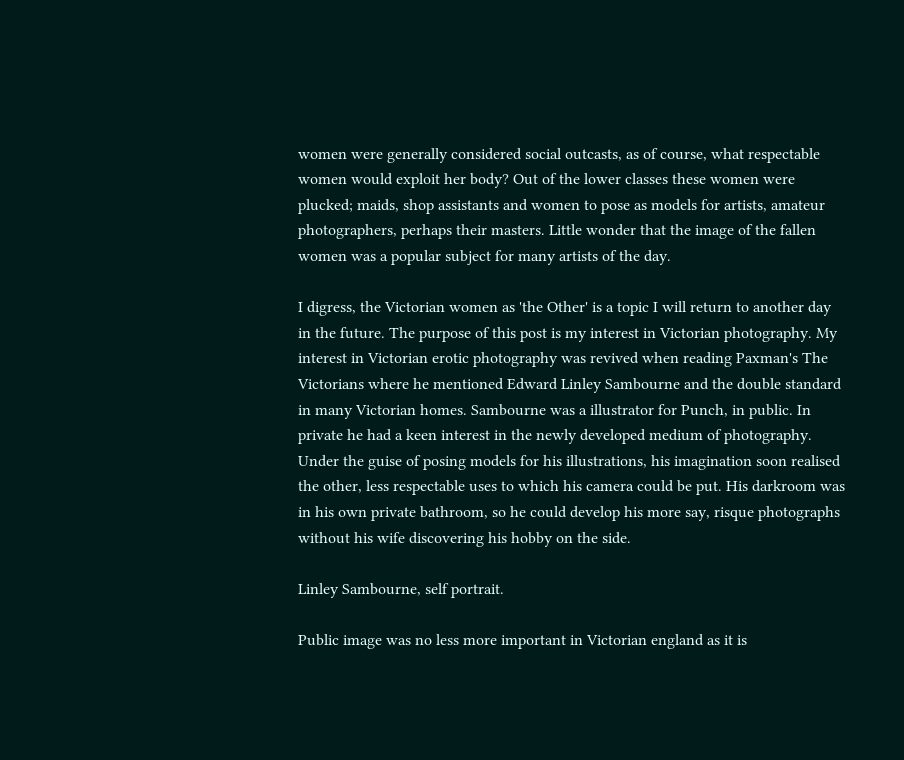women were generally considered social outcasts, as of course, what respectable women would exploit her body? Out of the lower classes these women were plucked; maids, shop assistants and women to pose as models for artists, amateur photographers, perhaps their masters. Little wonder that the image of the fallen women was a popular subject for many artists of the day.

I digress, the Victorian women as 'the Other' is a topic I will return to another day in the future. The purpose of this post is my interest in Victorian photography. My interest in Victorian erotic photography was revived when reading Paxman's The Victorians where he mentioned Edward Linley Sambourne and the double standard in many Victorian homes. Sambourne was a illustrator for Punch, in public. In private he had a keen interest in the newly developed medium of photography. Under the guise of posing models for his illustrations, his imagination soon realised the other, less respectable uses to which his camera could be put. His darkroom was in his own private bathroom, so he could develop his more say, risque photographs without his wife discovering his hobby on the side.

Linley Sambourne, self portrait.

Public image was no less more important in Victorian england as it is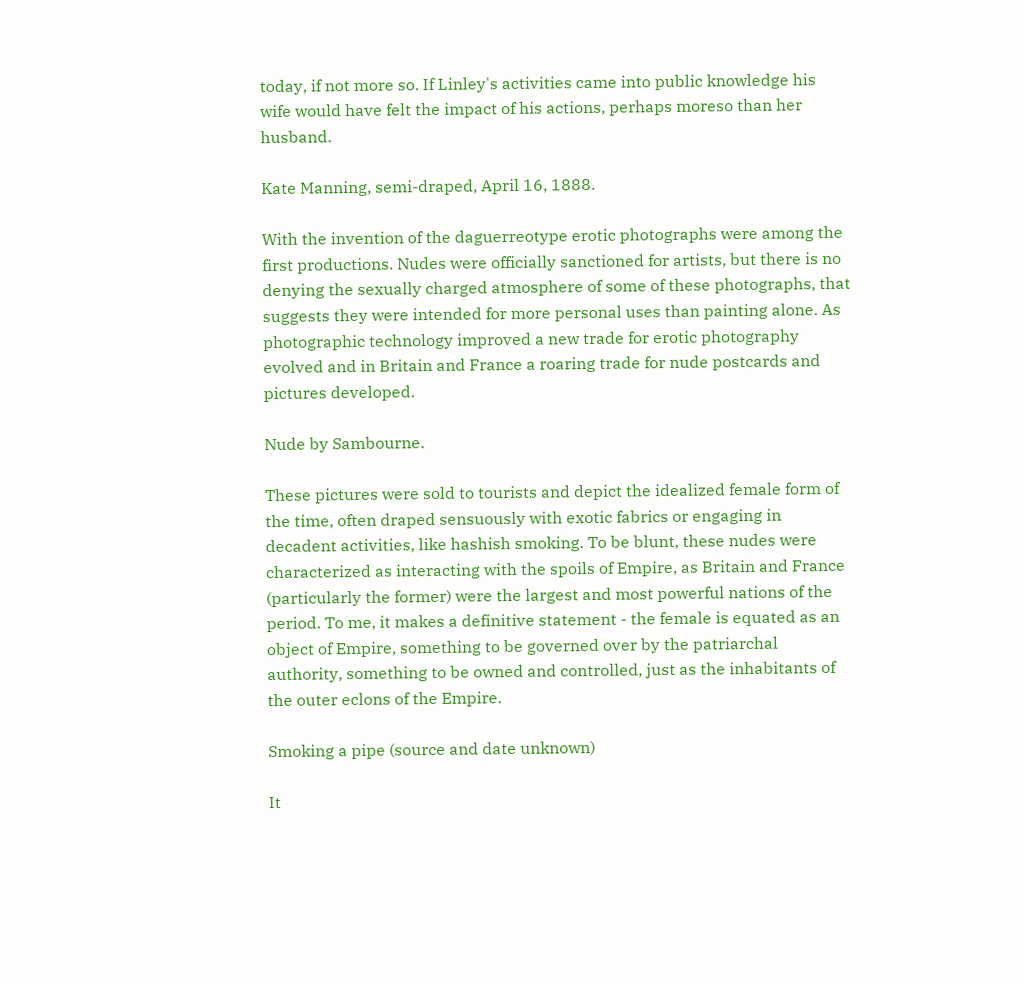today, if not more so. If Linley's activities came into public knowledge his wife would have felt the impact of his actions, perhaps moreso than her husband.

Kate Manning, semi-draped, April 16, 1888.

With the invention of the daguerreotype erotic photographs were among the first productions. Nudes were officially sanctioned for artists, but there is no denying the sexually charged atmosphere of some of these photographs, that suggests they were intended for more personal uses than painting alone. As photographic technology improved a new trade for erotic photography evolved and in Britain and France a roaring trade for nude postcards and pictures developed.

Nude by Sambourne.

These pictures were sold to tourists and depict the idealized female form of the time, often draped sensuously with exotic fabrics or engaging in decadent activities, like hashish smoking. To be blunt, these nudes were characterized as interacting with the spoils of Empire, as Britain and France (particularly the former) were the largest and most powerful nations of the period. To me, it makes a definitive statement - the female is equated as an object of Empire, something to be governed over by the patriarchal authority, something to be owned and controlled, just as the inhabitants of the outer eclons of the Empire.

Smoking a pipe (source and date unknown)

It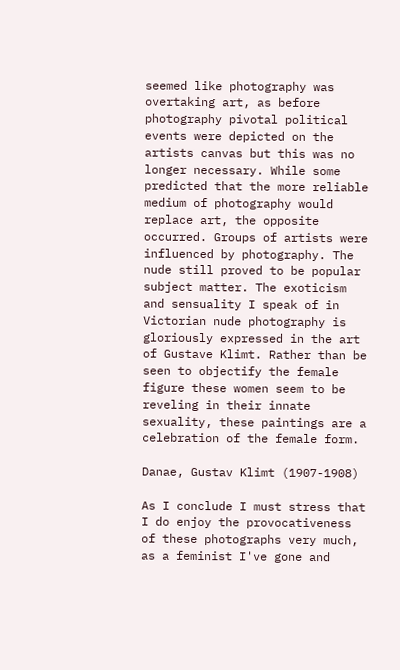seemed like photography was overtaking art, as before photography pivotal political events were depicted on the artists canvas but this was no longer necessary. While some predicted that the more reliable medium of photography would replace art, the opposite occurred. Groups of artists were influenced by photography. The nude still proved to be popular subject matter. The exoticism and sensuality I speak of in Victorian nude photography is gloriously expressed in the art of Gustave Klimt. Rather than be seen to objectify the female figure these women seem to be reveling in their innate sexuality, these paintings are a celebration of the female form.

Danae, Gustav Klimt (1907-1908)

As I conclude I must stress that I do enjoy the provocativeness of these photographs very much, as a feminist I've gone and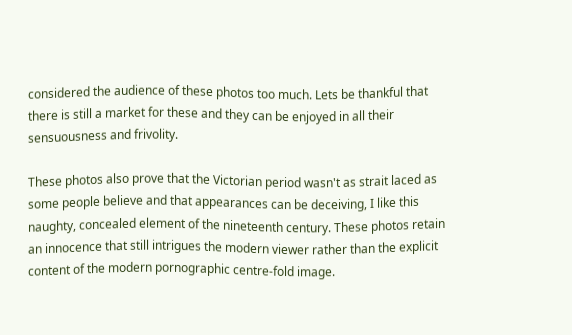considered the audience of these photos too much. Lets be thankful that there is still a market for these and they can be enjoyed in all their sensuousness and frivolity.

These photos also prove that the Victorian period wasn't as strait laced as some people believe and that appearances can be deceiving, I like this naughty, concealed element of the nineteenth century. These photos retain an innocence that still intrigues the modern viewer rather than the explicit content of the modern pornographic centre-fold image.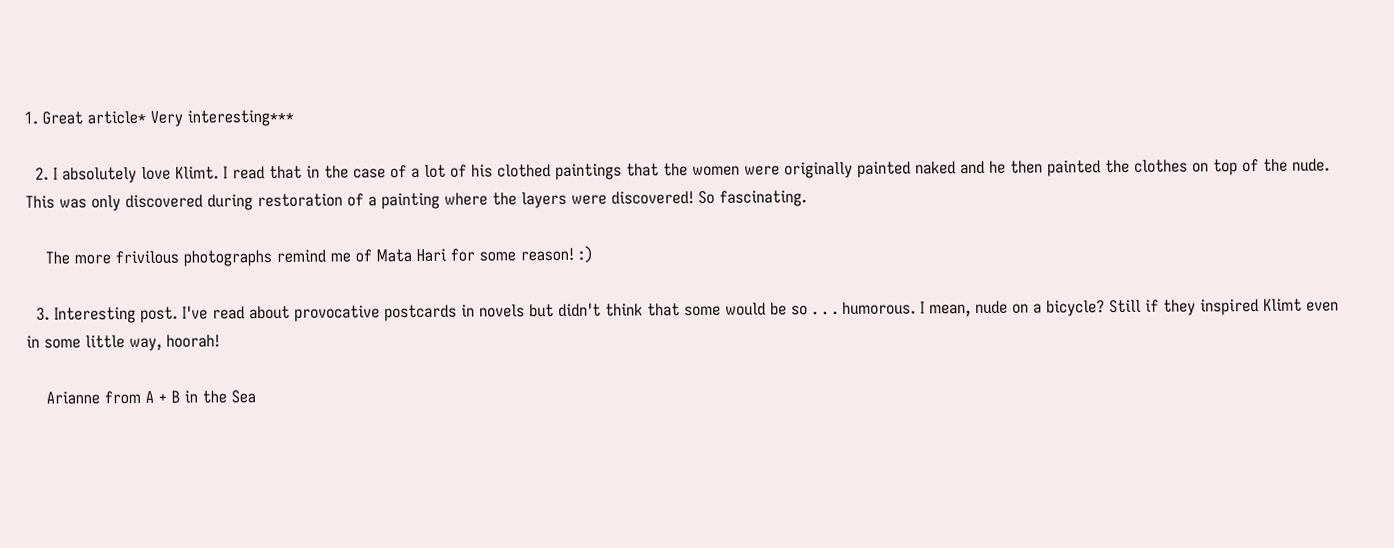1. Great article* Very interesting***

  2. I absolutely love Klimt. I read that in the case of a lot of his clothed paintings that the women were originally painted naked and he then painted the clothes on top of the nude. This was only discovered during restoration of a painting where the layers were discovered! So fascinating.

    The more frivilous photographs remind me of Mata Hari for some reason! :)

  3. Interesting post. I've read about provocative postcards in novels but didn't think that some would be so . . . humorous. I mean, nude on a bicycle? Still if they inspired Klimt even in some little way, hoorah!

    Arianne from A + B in the Sea